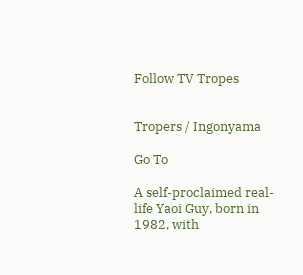Follow TV Tropes


Tropers / Ingonyama

Go To

A self-proclaimed real-life Yaoi Guy, born in 1982, with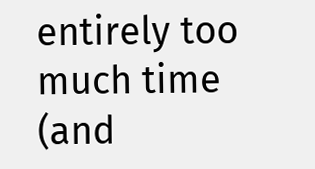entirely too much time (and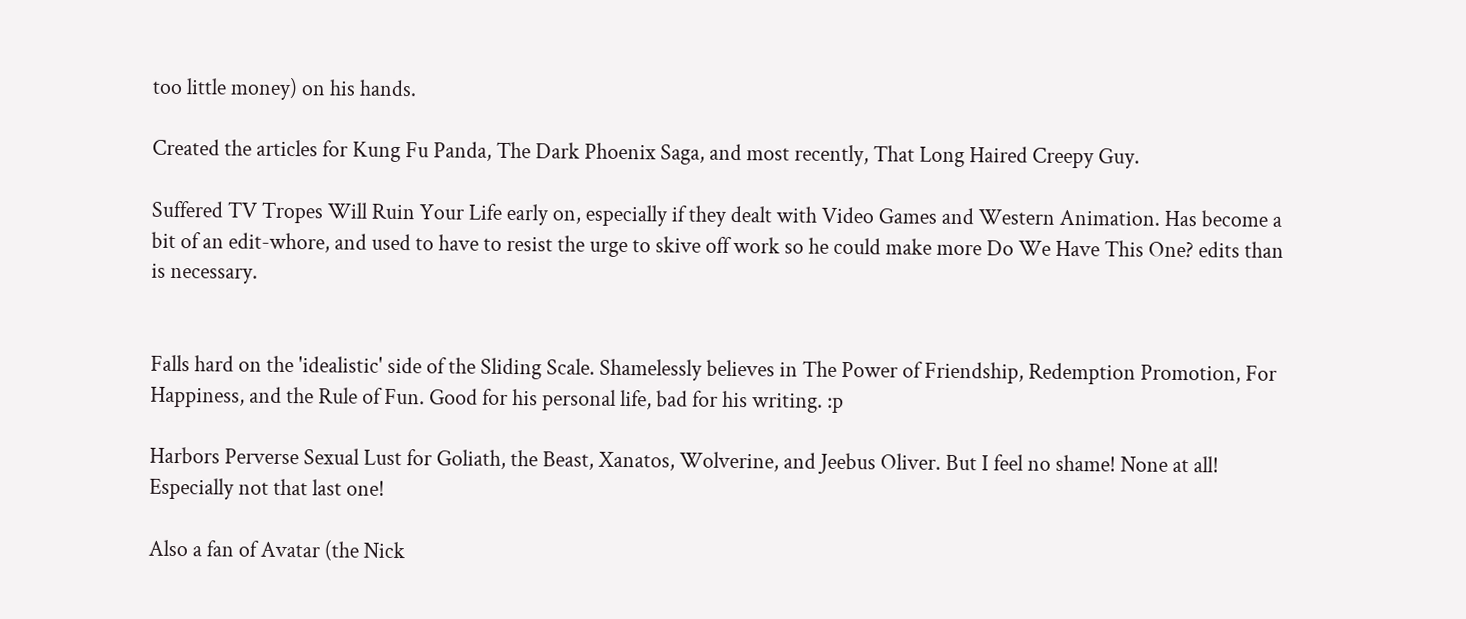too little money) on his hands.

Created the articles for Kung Fu Panda, The Dark Phoenix Saga, and most recently, That Long Haired Creepy Guy.

Suffered TV Tropes Will Ruin Your Life early on, especially if they dealt with Video Games and Western Animation. Has become a bit of an edit-whore, and used to have to resist the urge to skive off work so he could make more Do We Have This One? edits than is necessary.


Falls hard on the 'idealistic' side of the Sliding Scale. Shamelessly believes in The Power of Friendship, Redemption Promotion, For Happiness, and the Rule of Fun. Good for his personal life, bad for his writing. :p

Harbors Perverse Sexual Lust for Goliath, the Beast, Xanatos, Wolverine, and Jeebus Oliver. But I feel no shame! None at all! Especially not that last one!

Also a fan of Avatar (the Nick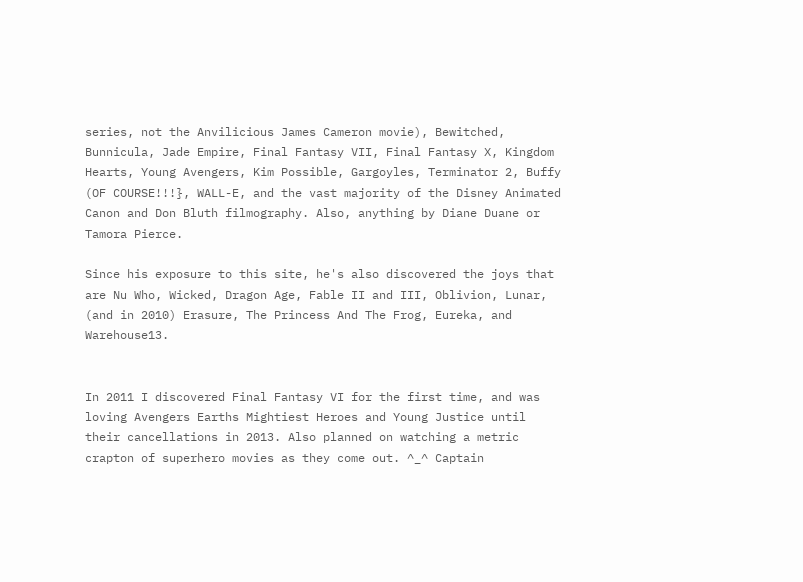series, not the Anvilicious James Cameron movie), Bewitched, Bunnicula, Jade Empire, Final Fantasy VII, Final Fantasy X, Kingdom Hearts, Young Avengers, Kim Possible, Gargoyles, Terminator 2, Buffy (OF COURSE!!!}, WALL-E, and the vast majority of the Disney Animated Canon and Don Bluth filmography. Also, anything by Diane Duane or Tamora Pierce.

Since his exposure to this site, he's also discovered the joys that are Nu Who, Wicked, Dragon Age, Fable II and III, Oblivion, Lunar, (and in 2010) Erasure, The Princess And The Frog, Eureka, and Warehouse13.


In 2011 I discovered Final Fantasy VI for the first time, and was loving Avengers Earths Mightiest Heroes and Young Justice until their cancellations in 2013. Also planned on watching a metric crapton of superhero movies as they come out. ^_^ Captain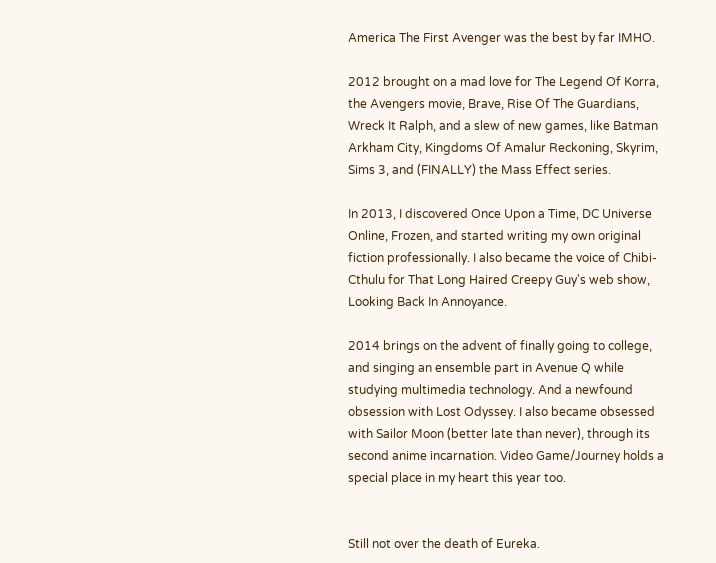America The First Avenger was the best by far IMHO.

2012 brought on a mad love for The Legend Of Korra, the Avengers movie, Brave, Rise Of The Guardians, Wreck It Ralph, and a slew of new games, like Batman Arkham City, Kingdoms Of Amalur Reckoning, Skyrim, Sims 3, and (FINALLY) the Mass Effect series.

In 2013, I discovered Once Upon a Time, DC Universe Online, Frozen, and started writing my own original fiction professionally. I also became the voice of Chibi-Cthulu for That Long Haired Creepy Guy's web show, Looking Back In Annoyance.

2014 brings on the advent of finally going to college, and singing an ensemble part in Avenue Q while studying multimedia technology. And a newfound obsession with Lost Odyssey. I also became obsessed with Sailor Moon (better late than never), through its second anime incarnation. Video Game/Journey holds a special place in my heart this year too.


Still not over the death of Eureka.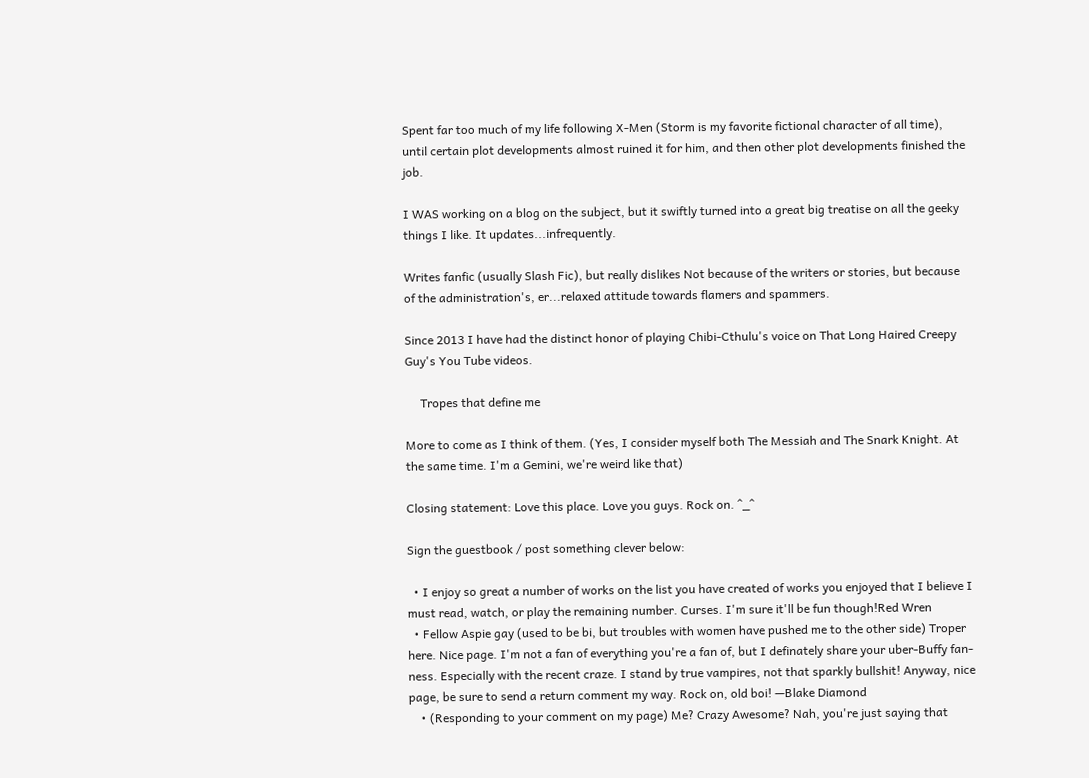Spent far too much of my life following X-Men (Storm is my favorite fictional character of all time), until certain plot developments almost ruined it for him, and then other plot developments finished the job.

I WAS working on a blog on the subject, but it swiftly turned into a great big treatise on all the geeky things I like. It updates...infrequently.

Writes fanfic (usually Slash Fic), but really dislikes Not because of the writers or stories, but because of the administration's, er...relaxed attitude towards flamers and spammers.

Since 2013 I have had the distinct honor of playing Chibi-Cthulu's voice on That Long Haired Creepy Guy's You Tube videos.

     Tropes that define me

More to come as I think of them. (Yes, I consider myself both The Messiah and The Snark Knight. At the same time. I'm a Gemini, we're weird like that)

Closing statement: Love this place. Love you guys. Rock on. ^_^

Sign the guestbook / post something clever below:

  • I enjoy so great a number of works on the list you have created of works you enjoyed that I believe I must read, watch, or play the remaining number. Curses. I'm sure it'll be fun though!Red Wren
  • Fellow Aspie gay (used to be bi, but troubles with women have pushed me to the other side) Troper here. Nice page. I'm not a fan of everything you're a fan of, but I definately share your uber-Buffy fan-ness. Especially with the recent craze. I stand by true vampires, not that sparkly bullshit! Anyway, nice page, be sure to send a return comment my way. Rock on, old boi! —Blake Diamond
    • (Responding to your comment on my page) Me? Crazy Awesome? Nah, you're just saying that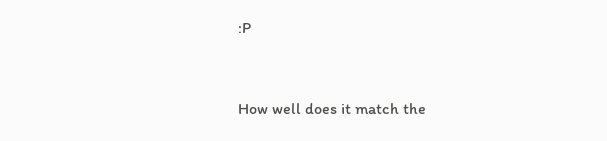:P


How well does it match the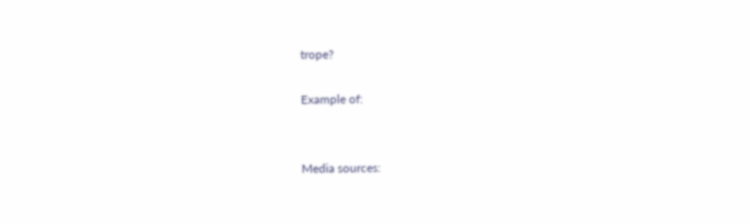trope?

Example of:


Media sources: